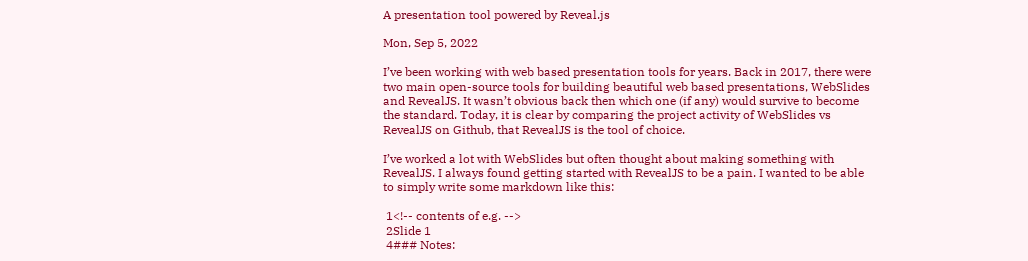A presentation tool powered by Reveal.js

Mon, Sep 5, 2022

I’ve been working with web based presentation tools for years. Back in 2017, there were two main open-source tools for building beautiful web based presentations, WebSlides and RevealJS. It wasn’t obvious back then which one (if any) would survive to become the standard. Today, it is clear by comparing the project activity of WebSlides vs RevealJS on Github, that RevealJS is the tool of choice.

I’ve worked a lot with WebSlides but often thought about making something with RevealJS. I always found getting started with RevealJS to be a pain. I wanted to be able to simply write some markdown like this:

 1<!-- contents of e.g. -->
 2Slide 1
 4### Notes: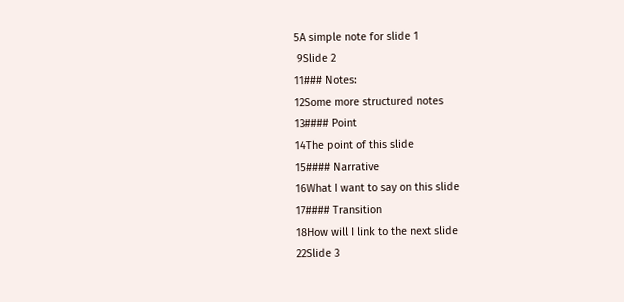5A simple note for slide 1
 9Slide 2
11### Notes:
12Some more structured notes
13#### Point
14The point of this slide
15#### Narrative
16What I want to say on this slide
17#### Transition
18How will I link to the next slide
22Slide 3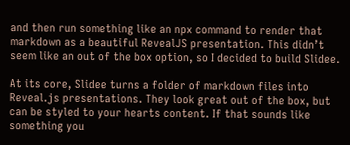and then run something like an npx command to render that markdown as a beautiful RevealJS presentation. This didn’t seem like an out of the box option, so I decided to build Slidee.

At its core, Slidee turns a folder of markdown files into Reveal.js presentations. They look great out of the box, but can be styled to your hearts content. If that sounds like something you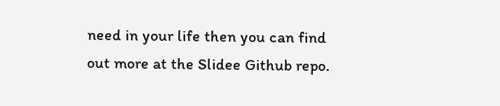need in your life then you can find out more at the Slidee Github repo.